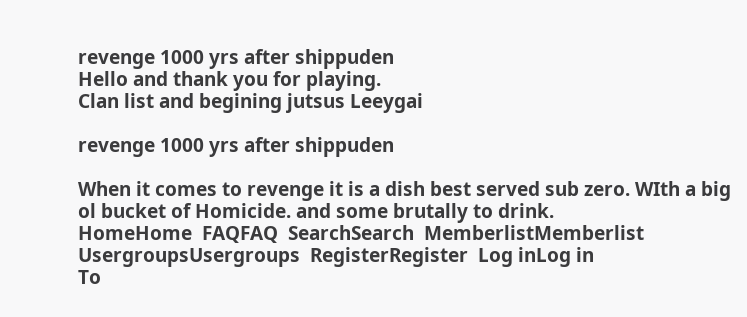revenge 1000 yrs after shippuden
Hello and thank you for playing.
Clan list and begining jutsus Leeygai

revenge 1000 yrs after shippuden

When it comes to revenge it is a dish best served sub zero. WIth a big ol bucket of Homicide. and some brutally to drink.
HomeHome  FAQFAQ  SearchSearch  MemberlistMemberlist  UsergroupsUsergroups  RegisterRegister  Log inLog in
To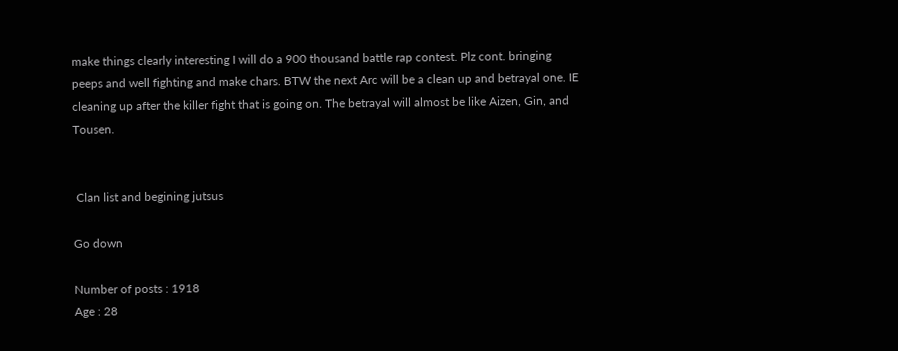make things clearly interesting I will do a 900 thousand battle rap contest. Plz cont. bringing peeps and well fighting and make chars. BTW the next Arc will be a clean up and betrayal one. IE cleaning up after the killer fight that is going on. The betrayal will almost be like Aizen, Gin, and Tousen.


 Clan list and begining jutsus

Go down

Number of posts : 1918
Age : 28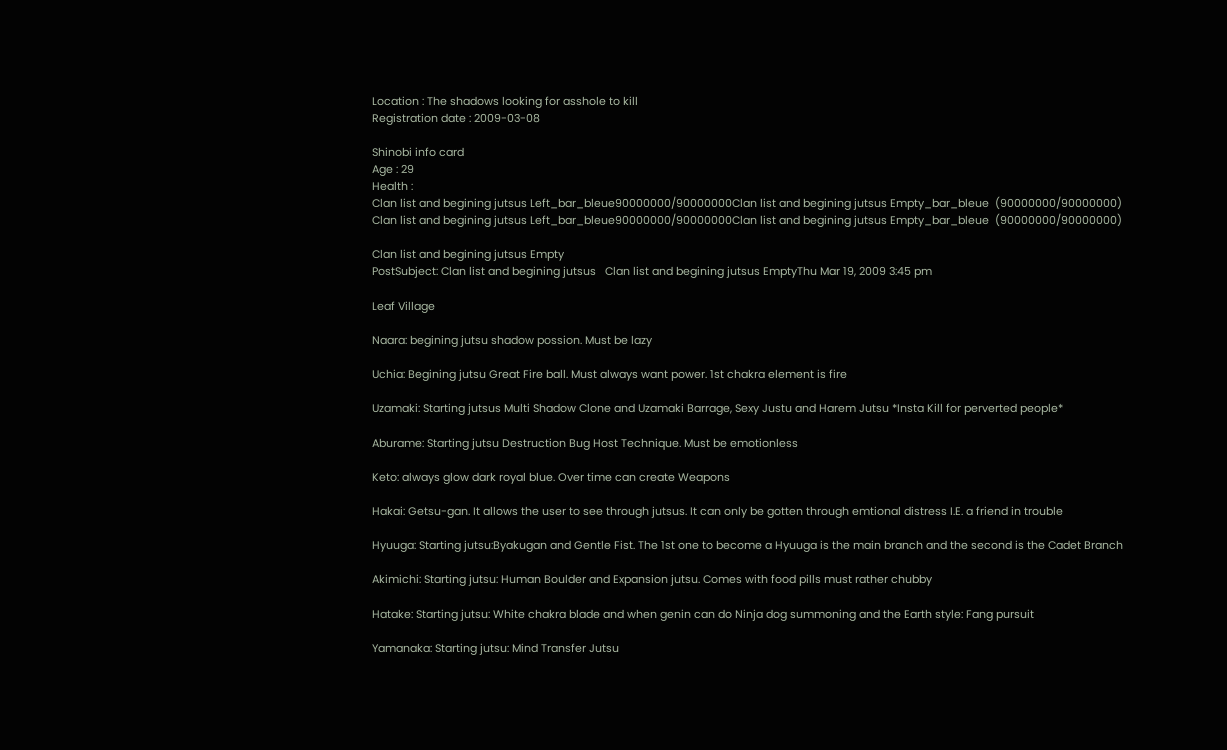Location : The shadows looking for asshole to kill
Registration date : 2009-03-08

Shinobi info card
Age : 29
Health :
Clan list and begining jutsus Left_bar_bleue90000000/90000000Clan list and begining jutsus Empty_bar_bleue  (90000000/90000000)
Clan list and begining jutsus Left_bar_bleue90000000/90000000Clan list and begining jutsus Empty_bar_bleue  (90000000/90000000)

Clan list and begining jutsus Empty
PostSubject: Clan list and begining jutsus   Clan list and begining jutsus EmptyThu Mar 19, 2009 3:45 pm

Leaf Village

Naara: begining jutsu shadow possion. Must be lazy

Uchia: Begining jutsu Great Fire ball. Must always want power. 1st chakra element is fire

Uzamaki: Starting jutsus Multi Shadow Clone and Uzamaki Barrage, Sexy Justu and Harem Jutsu *Insta Kill for perverted people*

Aburame: Starting jutsu Destruction Bug Host Technique. Must be emotionless

Keto: always glow dark royal blue. Over time can create Weapons

Hakai: Getsu-gan. It allows the user to see through jutsus. It can only be gotten through emtional distress I.E. a friend in trouble

Hyuuga: Starting jutsu:Byakugan and Gentle Fist. The 1st one to become a Hyuuga is the main branch and the second is the Cadet Branch

Akimichi: Starting jutsu: Human Boulder and Expansion jutsu. Comes with food pills must rather chubby

Hatake: Starting jutsu: White chakra blade and when genin can do Ninja dog summoning and the Earth style: Fang pursuit

Yamanaka: Starting jutsu: Mind Transfer Jutsu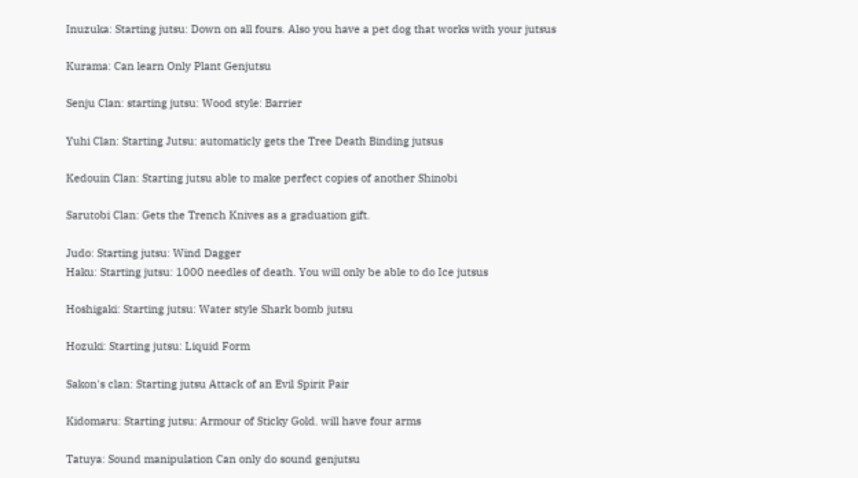Inuzuka: Starting jutsu: Down on all fours. Also you have a pet dog that works with your jutsus

Kurama: Can learn Only Plant Genjutsu

Senju Clan: starting jutsu: Wood style: Barrier

Yuhi Clan: Starting Jutsu: automaticly gets the Tree Death Binding jutsus

Kedouin Clan: Starting jutsu able to make perfect copies of another Shinobi

Sarutobi Clan: Gets the Trench Knives as a graduation gift.

Judo: Starting jutsu: Wind Dagger
Haku: Starting jutsu: 1000 needles of death. You will only be able to do Ice jutsus

Hoshigaki: Starting jutsu: Water style Shark bomb jutsu

Hozuki: Starting jutsu: Liquid Form

Sakon's clan: Starting jutsu Attack of an Evil Spirit Pair

Kidomaru: Starting jutsu: Armour of Sticky Gold. will have four arms

Tatuya: Sound manipulation Can only do sound genjutsu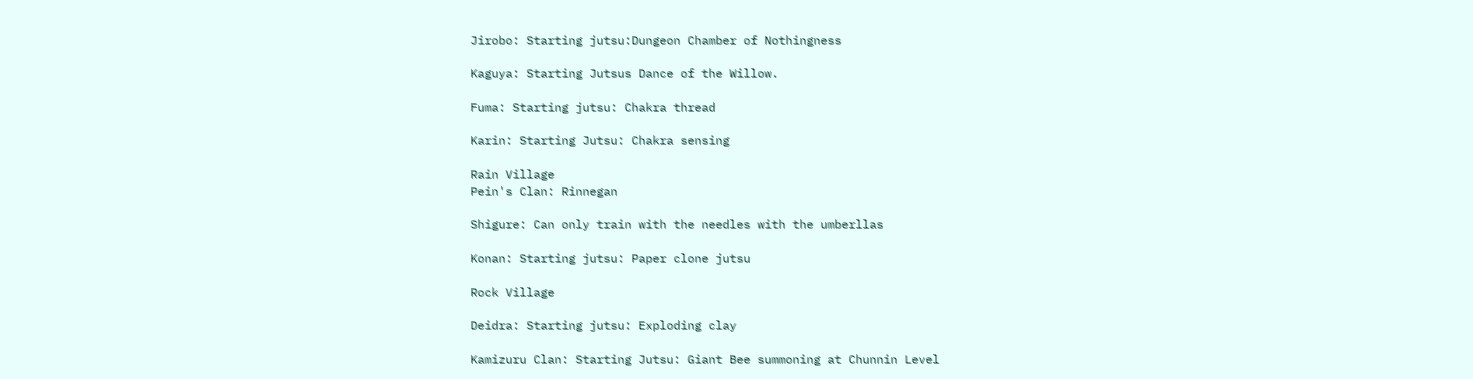Jirobo: Starting jutsu:Dungeon Chamber of Nothingness

Kaguya: Starting Jutsus Dance of the Willow.

Fuma: Starting jutsu: Chakra thread

Karin: Starting Jutsu: Chakra sensing

Rain Village
Pein's Clan: Rinnegan

Shigure: Can only train with the needles with the umberllas

Konan: Starting jutsu: Paper clone jutsu

Rock Village

Deidra: Starting jutsu: Exploding clay

Kamizuru Clan: Starting Jutsu: Giant Bee summoning at Chunnin Level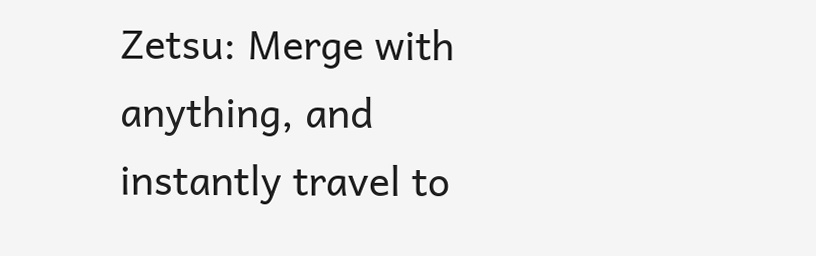Zetsu: Merge with anything, and instantly travel to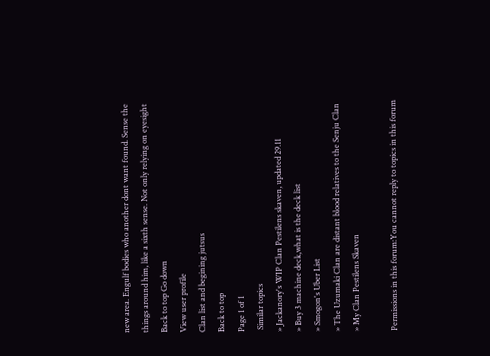new area. Engulf bodies who another dont want found. Sense the things around him, like a sixth sense. Not only relying on eyesight
Back to top Go down
View user profile
Clan list and begining jutsus
Back to top
Page 1 of 1
 Similar topics
» Jackanory's WIP Clan Pestilens skaven, updated 29.11
» Buy 3 machine deck,what is the deck list
» Smogon's Uber List
» The Uzumaki Clan are distant blood relatives to the Senju Clan
» My Clan Pestilens Skaven

Permissions in this forum:You cannot reply to topics in this forum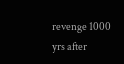revenge 1000 yrs after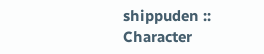shippuden :: Character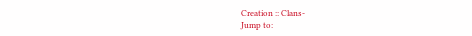Creation :: Clans-
Jump to: